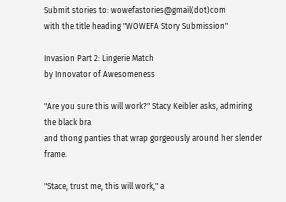Submit stories to: wowefastories@gmail(dot)com
with the title heading "WOWEFA Story Submission"

Invasion Part 2: Lingerie Match
by Innovator of Awesomeness

"Are you sure this will work?" Stacy Keibler asks, admiring the black bra
and thong panties that wrap gorgeously around her slender frame.

"Stace, trust me, this will work," a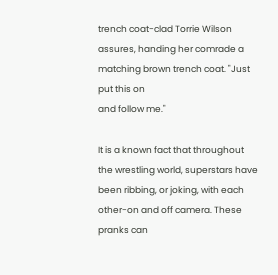trench coat-clad Torrie Wilson
assures, handing her comrade a matching brown trench coat. "Just put this on
and follow me."

It is a known fact that throughout the wrestling world, superstars have
been ribbing, or joking, with each other-on and off camera. These pranks can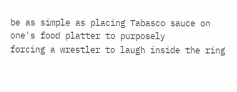be as simple as placing Tabasco sauce on one's food platter to purposely
forcing a wrestler to laugh inside the ring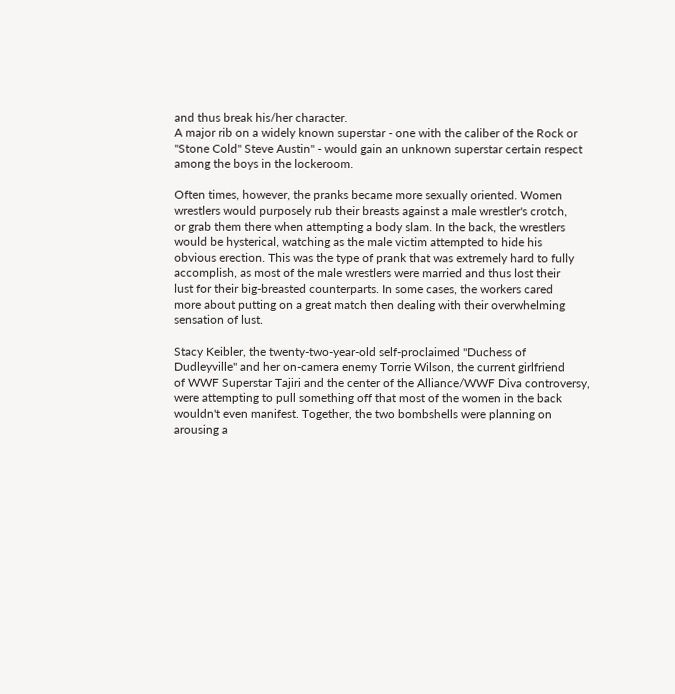and thus break his/her character.
A major rib on a widely known superstar - one with the caliber of the Rock or
"Stone Cold" Steve Austin" - would gain an unknown superstar certain respect
among the boys in the lockeroom.

Often times, however, the pranks became more sexually oriented. Women
wrestlers would purposely rub their breasts against a male wrestler's crotch,
or grab them there when attempting a body slam. In the back, the wrestlers
would be hysterical, watching as the male victim attempted to hide his
obvious erection. This was the type of prank that was extremely hard to fully
accomplish, as most of the male wrestlers were married and thus lost their
lust for their big-breasted counterparts. In some cases, the workers cared
more about putting on a great match then dealing with their overwhelming
sensation of lust.

Stacy Keibler, the twenty-two-year-old self-proclaimed "Duchess of
Dudleyville" and her on-camera enemy Torrie Wilson, the current girlfriend
of WWF Superstar Tajiri and the center of the Alliance/WWF Diva controversy,
were attempting to pull something off that most of the women in the back
wouldn't even manifest. Together, the two bombshells were planning on
arousing a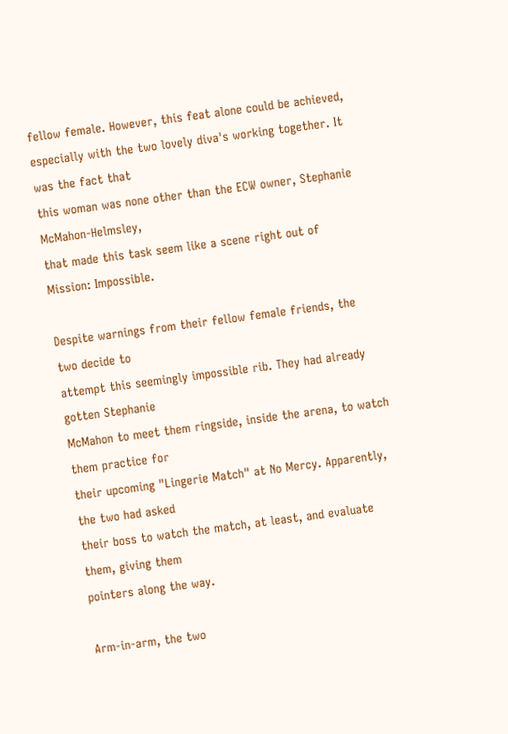fellow female. However, this feat alone could be achieved,
especially with the two lovely diva's working together. It was the fact that
this woman was none other than the ECW owner, Stephanie McMahon-Helmsley,
that made this task seem like a scene right out of Mission: Impossible.

Despite warnings from their fellow female friends, the two decide to
attempt this seemingly impossible rib. They had already gotten Stephanie
McMahon to meet them ringside, inside the arena, to watch them practice for
their upcoming "Lingerie Match" at No Mercy. Apparently, the two had asked
their boss to watch the match, at least, and evaluate them, giving them
pointers along the way.

Arm-in-arm, the two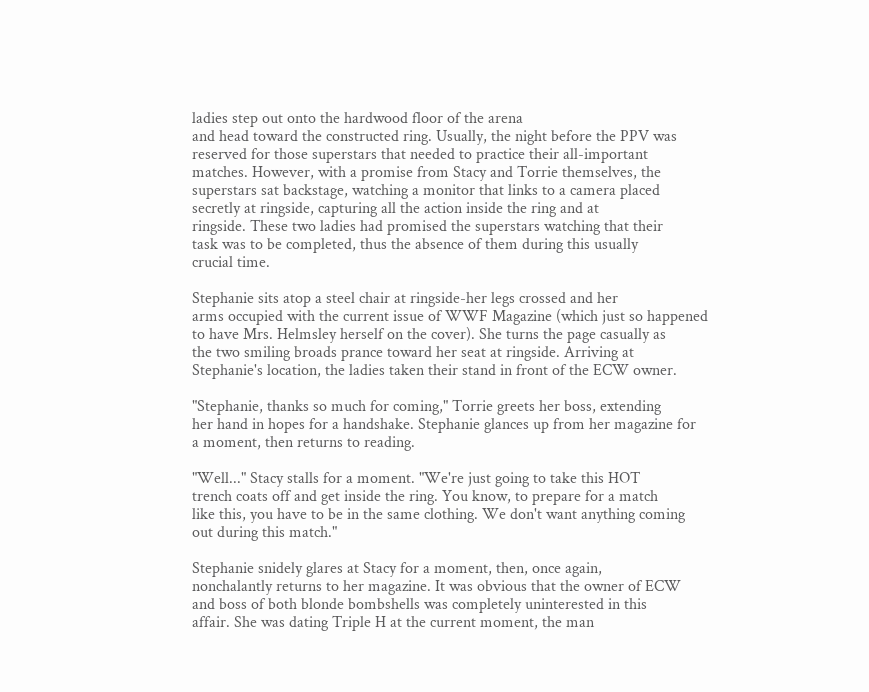ladies step out onto the hardwood floor of the arena
and head toward the constructed ring. Usually, the night before the PPV was
reserved for those superstars that needed to practice their all-important
matches. However, with a promise from Stacy and Torrie themselves, the
superstars sat backstage, watching a monitor that links to a camera placed
secretly at ringside, capturing all the action inside the ring and at
ringside. These two ladies had promised the superstars watching that their
task was to be completed, thus the absence of them during this usually
crucial time.

Stephanie sits atop a steel chair at ringside-her legs crossed and her
arms occupied with the current issue of WWF Magazine (which just so happened
to have Mrs. Helmsley herself on the cover). She turns the page casually as
the two smiling broads prance toward her seat at ringside. Arriving at
Stephanie's location, the ladies taken their stand in front of the ECW owner.

"Stephanie, thanks so much for coming," Torrie greets her boss, extending
her hand in hopes for a handshake. Stephanie glances up from her magazine for
a moment, then returns to reading.

"Well..." Stacy stalls for a moment. "We're just going to take this HOT
trench coats off and get inside the ring. You know, to prepare for a match
like this, you have to be in the same clothing. We don't want anything coming
out during this match."

Stephanie snidely glares at Stacy for a moment, then, once again,
nonchalantly returns to her magazine. It was obvious that the owner of ECW
and boss of both blonde bombshells was completely uninterested in this
affair. She was dating Triple H at the current moment, the man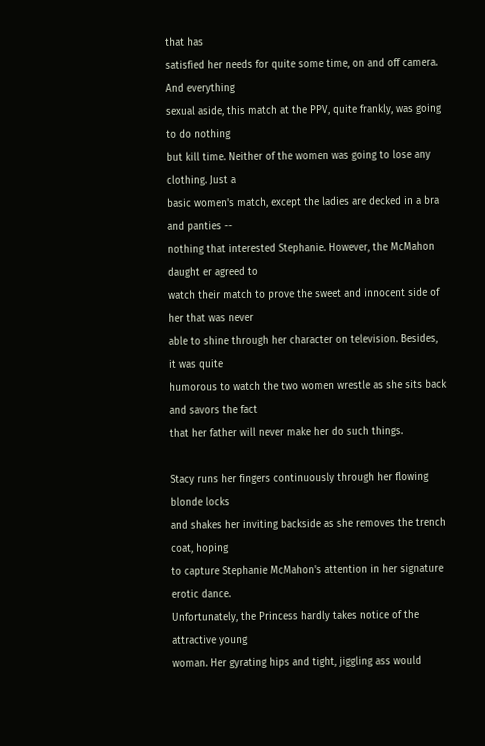that has
satisfied her needs for quite some time, on and off camera. And everything
sexual aside, this match at the PPV, quite frankly, was going to do nothing
but kill time. Neither of the women was going to lose any clothing. Just a
basic women's match, except the ladies are decked in a bra and panties --
nothing that interested Stephanie. However, the McMahon daught er agreed to
watch their match to prove the sweet and innocent side of her that was never
able to shine through her character on television. Besides, it was quite
humorous to watch the two women wrestle as she sits back and savors the fact
that her father will never make her do such things.

Stacy runs her fingers continuously through her flowing blonde locks
and shakes her inviting backside as she removes the trench coat, hoping
to capture Stephanie McMahon's attention in her signature erotic dance.
Unfortunately, the Princess hardly takes notice of the attractive young
woman. Her gyrating hips and tight, jiggling ass would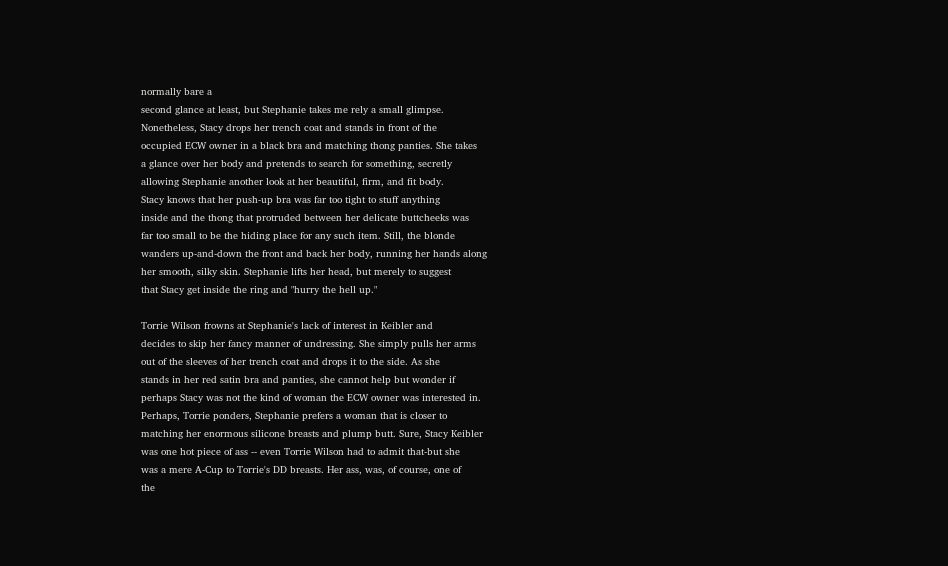normally bare a
second glance at least, but Stephanie takes me rely a small glimpse.
Nonetheless, Stacy drops her trench coat and stands in front of the
occupied ECW owner in a black bra and matching thong panties. She takes
a glance over her body and pretends to search for something, secretly
allowing Stephanie another look at her beautiful, firm, and fit body.
Stacy knows that her push-up bra was far too tight to stuff anything
inside and the thong that protruded between her delicate buttcheeks was
far too small to be the hiding place for any such item. Still, the blonde
wanders up-and-down the front and back her body, running her hands along
her smooth, silky skin. Stephanie lifts her head, but merely to suggest
that Stacy get inside the ring and "hurry the hell up."

Torrie Wilson frowns at Stephanie's lack of interest in Keibler and
decides to skip her fancy manner of undressing. She simply pulls her arms
out of the sleeves of her trench coat and drops it to the side. As she
stands in her red satin bra and panties, she cannot help but wonder if
perhaps Stacy was not the kind of woman the ECW owner was interested in.
Perhaps, Torrie ponders, Stephanie prefers a woman that is closer to
matching her enormous silicone breasts and plump butt. Sure, Stacy Keibler
was one hot piece of ass -- even Torrie Wilson had to admit that-but she
was a mere A-Cup to Torrie's DD breasts. Her ass, was, of course, one of
the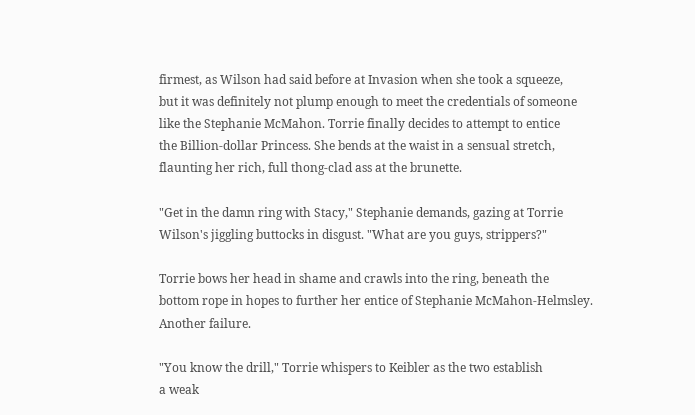firmest, as Wilson had said before at Invasion when she took a squeeze,
but it was definitely not plump enough to meet the credentials of someone
like the Stephanie McMahon. Torrie finally decides to attempt to entice
the Billion-dollar Princess. She bends at the waist in a sensual stretch,
flaunting her rich, full thong-clad ass at the brunette.

"Get in the damn ring with Stacy," Stephanie demands, gazing at Torrie
Wilson's jiggling buttocks in disgust. "What are you guys, strippers?"

Torrie bows her head in shame and crawls into the ring, beneath the
bottom rope in hopes to further her entice of Stephanie McMahon-Helmsley.
Another failure.

"You know the drill," Torrie whispers to Keibler as the two establish
a weak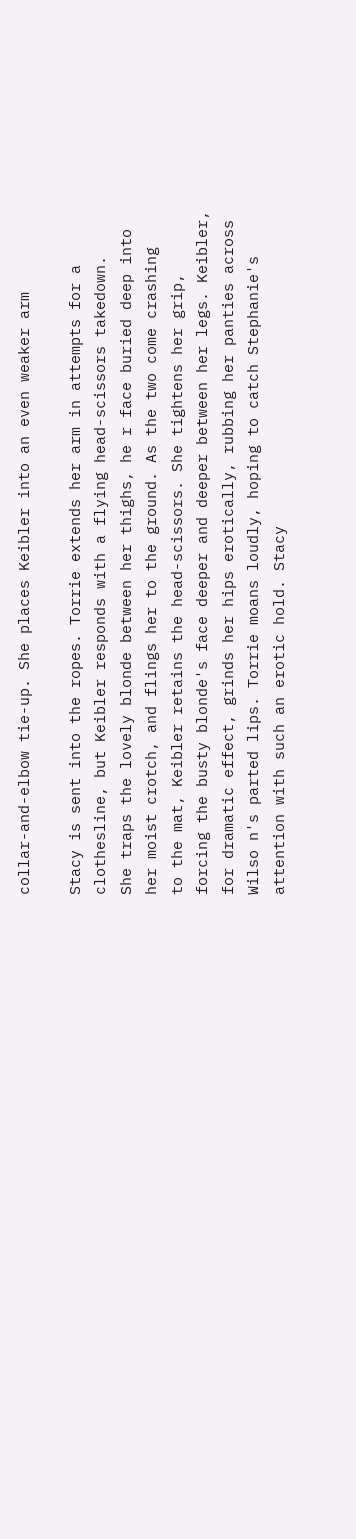collar-and-elbow tie-up. She places Keibler into an even weaker arm

Stacy is sent into the ropes. Torrie extends her arm in attempts for a
clothesline, but Keibler responds with a flying head-scissors takedown.
She traps the lovely blonde between her thighs, he r face buried deep into
her moist crotch, and flings her to the ground. As the two come crashing
to the mat, Keibler retains the head-scissors. She tightens her grip,
forcing the busty blonde's face deeper and deeper between her legs. Keibler,
for dramatic effect, grinds her hips erotically, rubbing her panties across
Wilso n's parted lips. Torrie moans loudly, hoping to catch Stephanie's
attention with such an erotic hold. Stacy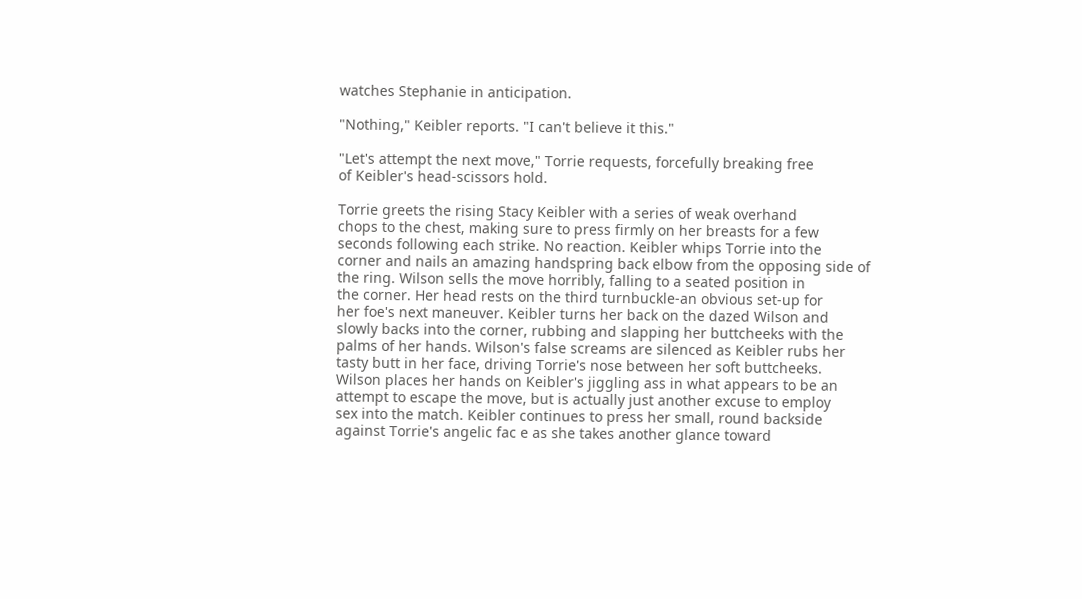watches Stephanie in anticipation.

"Nothing," Keibler reports. "I can't believe it this."

"Let's attempt the next move," Torrie requests, forcefully breaking free
of Keibler's head-scissors hold.

Torrie greets the rising Stacy Keibler with a series of weak overhand
chops to the chest, making sure to press firmly on her breasts for a few
seconds following each strike. No reaction. Keibler whips Torrie into the
corner and nails an amazing handspring back elbow from the opposing side of
the ring. Wilson sells the move horribly, falling to a seated position in
the corner. Her head rests on the third turnbuckle-an obvious set-up for
her foe's next maneuver. Keibler turns her back on the dazed Wilson and
slowly backs into the corner, rubbing and slapping her buttcheeks with the
palms of her hands. Wilson's false screams are silenced as Keibler rubs her
tasty butt in her face, driving Torrie's nose between her soft buttcheeks.
Wilson places her hands on Keibler's jiggling ass in what appears to be an
attempt to escape the move, but is actually just another excuse to employ
sex into the match. Keibler continues to press her small, round backside
against Torrie's angelic fac e as she takes another glance toward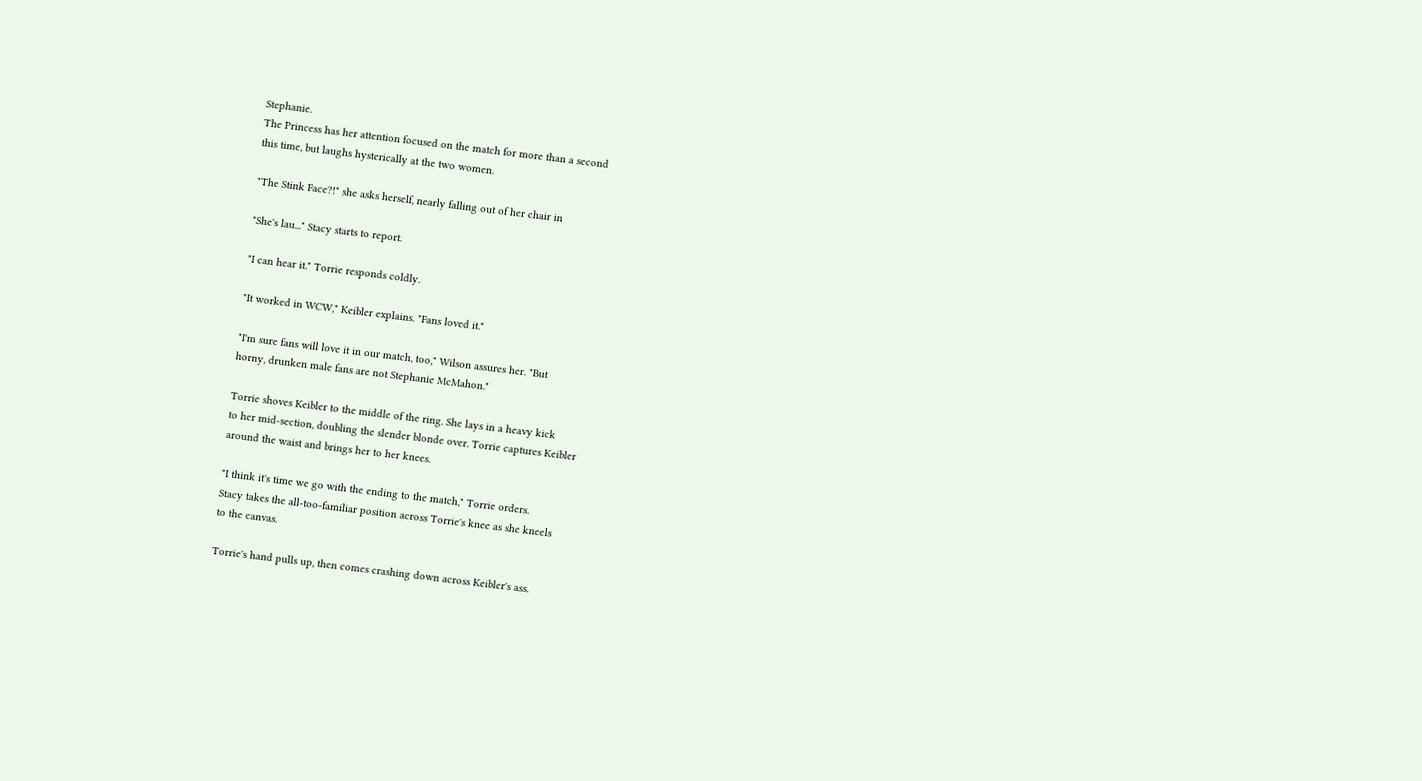Stephanie.
The Princess has her attention focused on the match for more than a second
this time, but laughs hysterically at the two women.

"The Stink Face?!" she asks herself, nearly falling out of her chair in

"She's lau..." Stacy starts to report.

"I can hear it." Torrie responds coldly.

"It worked in WCW," Keibler explains. "Fans loved it."

"I'm sure fans will love it in our match, too," Wilson assures her. "But
horny, drunken male fans are not Stephanie McMahon."

Torrie shoves Keibler to the middle of the ring. She lays in a heavy kick
to her mid-section, doubling the slender blonde over. Torrie captures Keibler
around the waist and brings her to her knees.

"I think it's time we go with the ending to the match," Torrie orders.
Stacy takes the all-too-familiar position across Torrie's knee as she kneels
to the canvas.

Torrie's hand pulls up, then comes crashing down across Keibler's ass.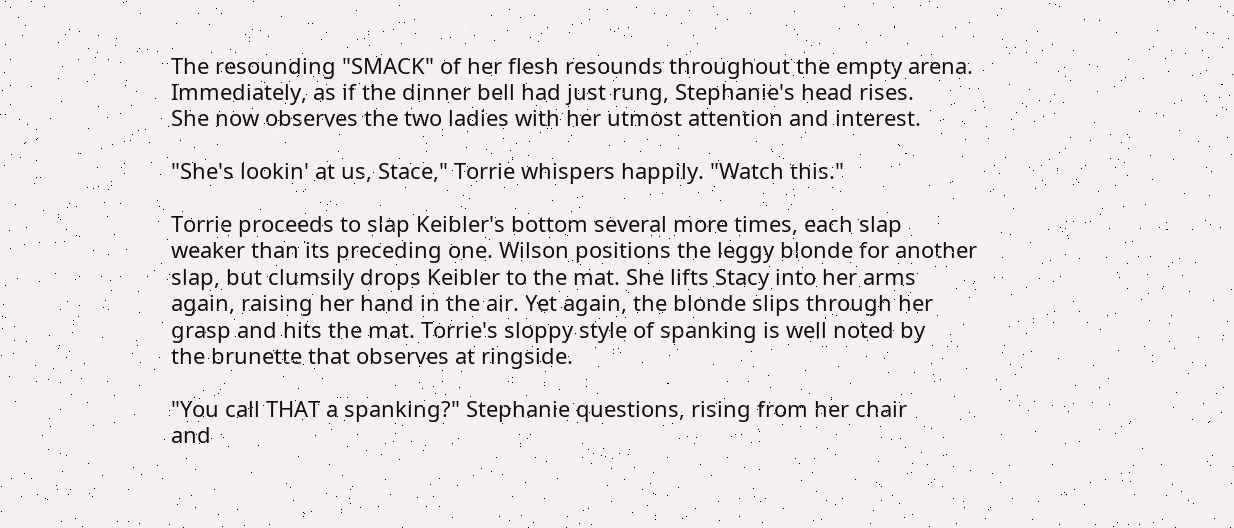The resounding "SMACK" of her flesh resounds throughout the empty arena.
Immediately, as if the dinner bell had just rung, Stephanie's head rises.
She now observes the two ladies with her utmost attention and interest.

"She's lookin' at us, Stace," Torrie whispers happily. "Watch this."

Torrie proceeds to slap Keibler's bottom several more times, each slap
weaker than its preceding one. Wilson positions the leggy blonde for another
slap, but clumsily drops Keibler to the mat. She lifts Stacy into her arms
again, raising her hand in the air. Yet again, the blonde slips through her
grasp and hits the mat. Torrie's sloppy style of spanking is well noted by
the brunette that observes at ringside.

"You call THAT a spanking?" Stephanie questions, rising from her chair
and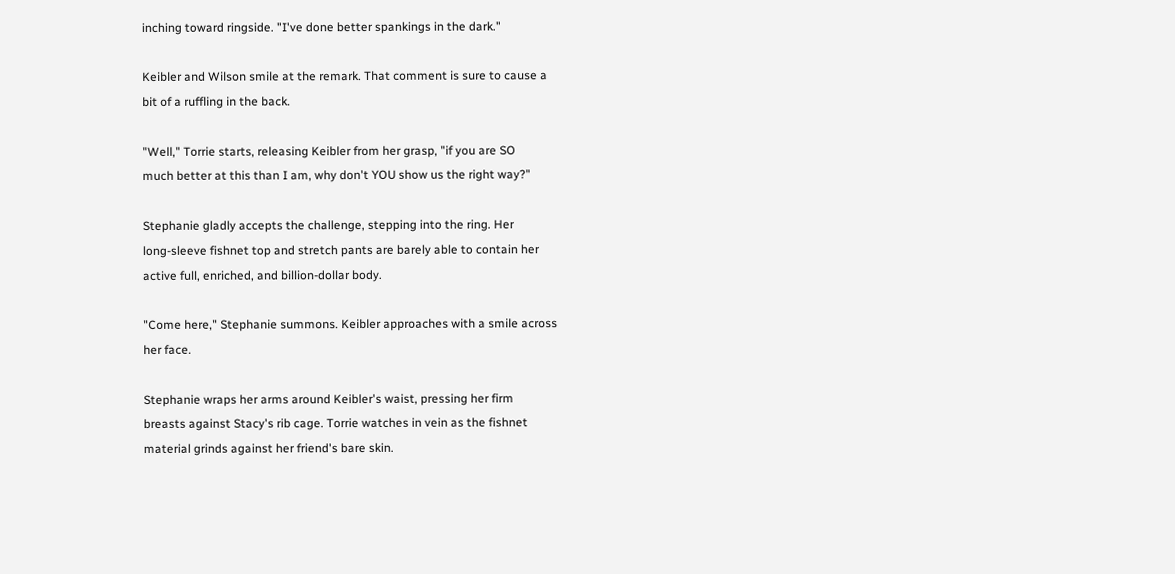inching toward ringside. "I've done better spankings in the dark."

Keibler and Wilson smile at the remark. That comment is sure to cause a
bit of a ruffling in the back.

"Well," Torrie starts, releasing Keibler from her grasp, "if you are SO
much better at this than I am, why don't YOU show us the right way?"

Stephanie gladly accepts the challenge, stepping into the ring. Her
long-sleeve fishnet top and stretch pants are barely able to contain her
active full, enriched, and billion-dollar body.

"Come here," Stephanie summons. Keibler approaches with a smile across
her face.

Stephanie wraps her arms around Keibler's waist, pressing her firm
breasts against Stacy's rib cage. Torrie watches in vein as the fishnet
material grinds against her friend's bare skin.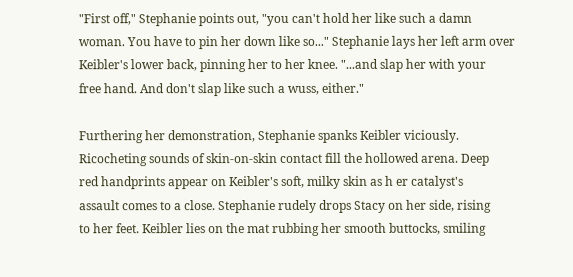"First off," Stephanie points out, "you can't hold her like such a damn
woman. You have to pin her down like so..." Stephanie lays her left arm over
Keibler's lower back, pinning her to her knee. "...and slap her with your
free hand. And don't slap like such a wuss, either."

Furthering her demonstration, Stephanie spanks Keibler viciously.
Ricocheting sounds of skin-on-skin contact fill the hollowed arena. Deep
red handprints appear on Keibler's soft, milky skin as h er catalyst's
assault comes to a close. Stephanie rudely drops Stacy on her side, rising
to her feet. Keibler lies on the mat rubbing her smooth buttocks, smiling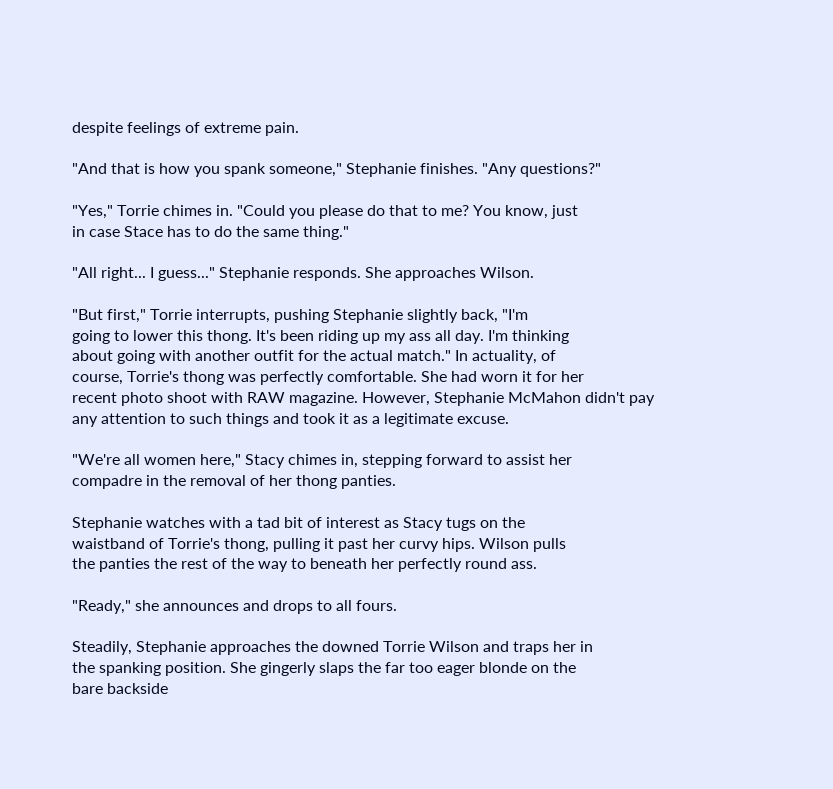despite feelings of extreme pain.

"And that is how you spank someone," Stephanie finishes. "Any questions?"

"Yes," Torrie chimes in. "Could you please do that to me? You know, just
in case Stace has to do the same thing."

"All right... I guess..." Stephanie responds. She approaches Wilson.

"But first," Torrie interrupts, pushing Stephanie slightly back, "I'm
going to lower this thong. It's been riding up my ass all day. I'm thinking
about going with another outfit for the actual match." In actuality, of
course, Torrie's thong was perfectly comfortable. She had worn it for her
recent photo shoot with RAW magazine. However, Stephanie McMahon didn't pay
any attention to such things and took it as a legitimate excuse.

"We're all women here," Stacy chimes in, stepping forward to assist her
compadre in the removal of her thong panties.

Stephanie watches with a tad bit of interest as Stacy tugs on the
waistband of Torrie's thong, pulling it past her curvy hips. Wilson pulls
the panties the rest of the way to beneath her perfectly round ass.

"Ready," she announces and drops to all fours.

Steadily, Stephanie approaches the downed Torrie Wilson and traps her in
the spanking position. She gingerly slaps the far too eager blonde on the
bare backside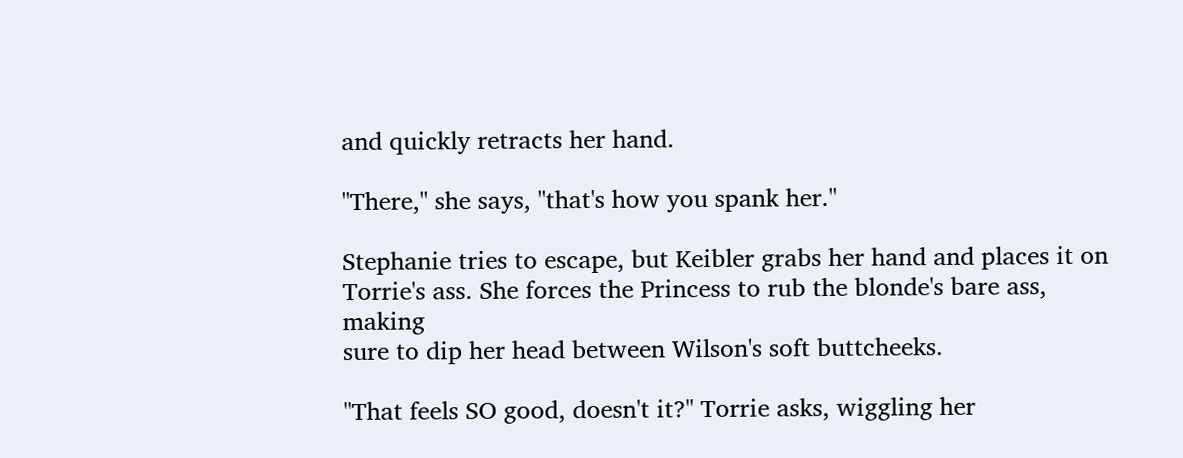and quickly retracts her hand.

"There," she says, "that's how you spank her."

Stephanie tries to escape, but Keibler grabs her hand and places it on
Torrie's ass. She forces the Princess to rub the blonde's bare ass, making
sure to dip her head between Wilson's soft buttcheeks.

"That feels SO good, doesn't it?" Torrie asks, wiggling her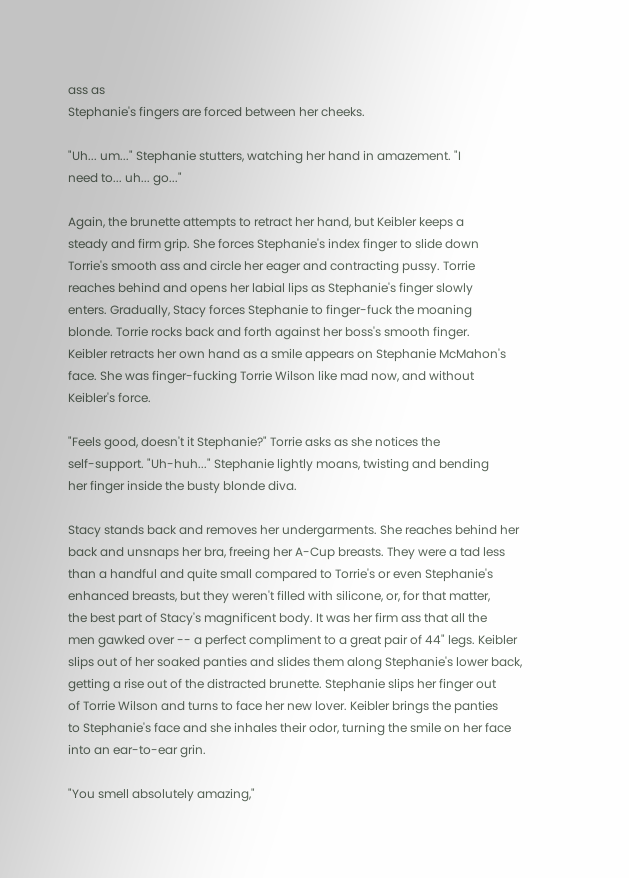ass as
Stephanie's fingers are forced between her cheeks.

"Uh... um..." Stephanie stutters, watching her hand in amazement. "I
need to... uh... go..."

Again, the brunette attempts to retract her hand, but Keibler keeps a
steady and firm grip. She forces Stephanie's index finger to slide down
Torrie's smooth ass and circle her eager and contracting pussy. Torrie
reaches behind and opens her labial lips as Stephanie's finger slowly
enters. Gradually, Stacy forces Stephanie to finger-fuck the moaning
blonde. Torrie rocks back and forth against her boss's smooth finger.
Keibler retracts her own hand as a smile appears on Stephanie McMahon's
face. She was finger-fucking Torrie Wilson like mad now, and without
Keibler's force.

"Feels good, doesn't it Stephanie?" Torrie asks as she notices the
self-support. "Uh-huh..." Stephanie lightly moans, twisting and bending
her finger inside the busty blonde diva.

Stacy stands back and removes her undergarments. She reaches behind her
back and unsnaps her bra, freeing her A-Cup breasts. They were a tad less
than a handful and quite small compared to Torrie's or even Stephanie's
enhanced breasts, but they weren't filled with silicone, or, for that matter,
the best part of Stacy's magnificent body. It was her firm ass that all the
men gawked over -- a perfect compliment to a great pair of 44" legs. Keibler
slips out of her soaked panties and slides them along Stephanie's lower back,
getting a rise out of the distracted brunette. Stephanie slips her finger out
of Torrie Wilson and turns to face her new lover. Keibler brings the panties
to Stephanie's face and she inhales their odor, turning the smile on her face
into an ear-to-ear grin.

"You smell absolutely amazing,"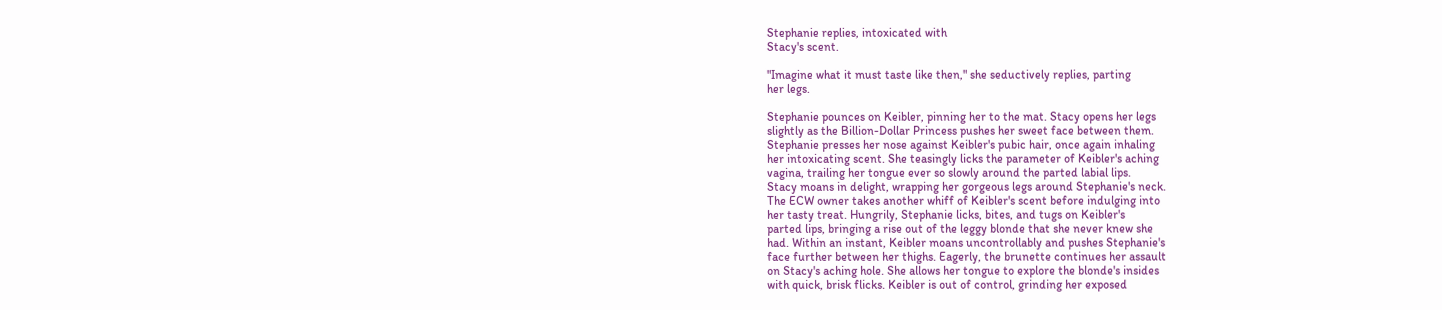Stephanie replies, intoxicated with
Stacy's scent.

"Imagine what it must taste like then," she seductively replies, parting
her legs.

Stephanie pounces on Keibler, pinning her to the mat. Stacy opens her legs
slightly as the Billion-Dollar Princess pushes her sweet face between them.
Stephanie presses her nose against Keibler's pubic hair, once again inhaling
her intoxicating scent. She teasingly licks the parameter of Keibler's aching
vagina, trailing her tongue ever so slowly around the parted labial lips.
Stacy moans in delight, wrapping her gorgeous legs around Stephanie's neck.
The ECW owner takes another whiff of Keibler's scent before indulging into
her tasty treat. Hungrily, Stephanie licks, bites, and tugs on Keibler's
parted lips, bringing a rise out of the leggy blonde that she never knew she
had. Within an instant, Keibler moans uncontrollably and pushes Stephanie's
face further between her thighs. Eagerly, the brunette continues her assault
on Stacy's aching hole. She allows her tongue to explore the blonde's insides
with quick, brisk flicks. Keibler is out of control, grinding her exposed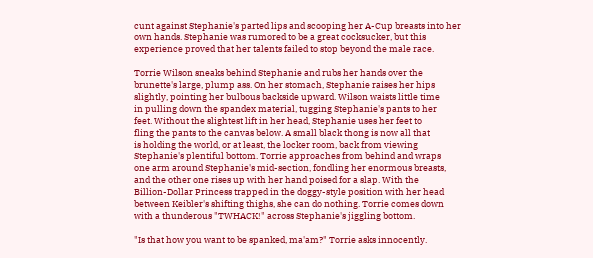cunt against Stephanie's parted lips and scooping her A-Cup breasts into her
own hands. Stephanie was rumored to be a great cocksucker, but this
experience proved that her talents failed to stop beyond the male race.

Torrie Wilson sneaks behind Stephanie and rubs her hands over the
brunette's large, plump ass. On her stomach, Stephanie raises her hips
slightly, pointing her bulbous backside upward. Wilson waists little time
in pulling down the spandex material, tugging Stephanie's pants to her
feet. Without the slightest lift in her head, Stephanie uses her feet to
fling the pants to the canvas below. A small black thong is now all that
is holding the world, or at least, the locker room, back from viewing
Stephanie's plentiful bottom. Torrie approaches from behind and wraps
one arm around Stephanie's mid-section, fondling her enormous breasts,
and the other one rises up with her hand poised for a slap. With the
Billion-Dollar Princess trapped in the doggy-style position with her head
between Keibler's shifting thighs, she can do nothing. Torrie comes down
with a thunderous "TWHACK!" across Stephanie's jiggling bottom.

"Is that how you want to be spanked, ma'am?" Torrie asks innocently.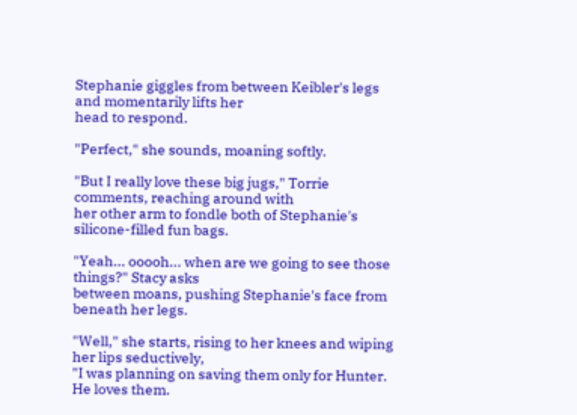Stephanie giggles from between Keibler's legs and momentarily lifts her
head to respond.

"Perfect," she sounds, moaning softly.

"But I really love these big jugs," Torrie comments, reaching around with
her other arm to fondle both of Stephanie's silicone-filled fun bags.

"Yeah... ooooh... when are we going to see those things?" Stacy asks
between moans, pushing Stephanie's face from beneath her legs.

"Well," she starts, rising to her knees and wiping her lips seductively,
"I was planning on saving them only for Hunter. He loves them.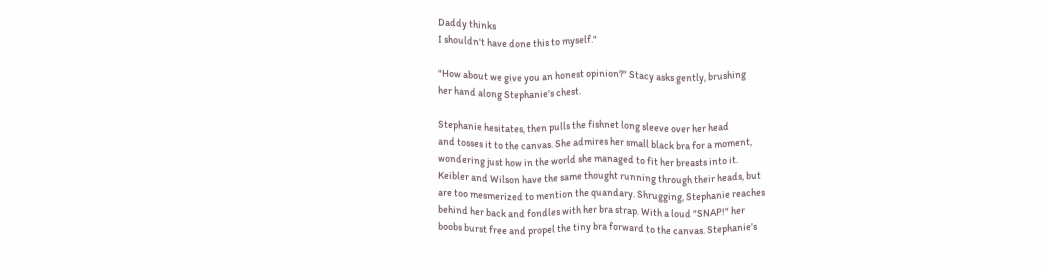Daddy thinks
I shouldn't have done this to myself."

"How about we give you an honest opinion?" Stacy asks gently, brushing
her hand along Stephanie's chest.

Stephanie hesitates, then pulls the fishnet long sleeve over her head
and tosses it to the canvas. She admires her small black bra for a moment,
wondering just how in the world she managed to fit her breasts into it.
Keibler and Wilson have the same thought running through their heads, but
are too mesmerized to mention the quandary. Shrugging, Stephanie reaches
behind her back and fondles with her bra strap. With a loud "SNAP!" her
boobs burst free and propel the tiny bra forward to the canvas. Stephanie's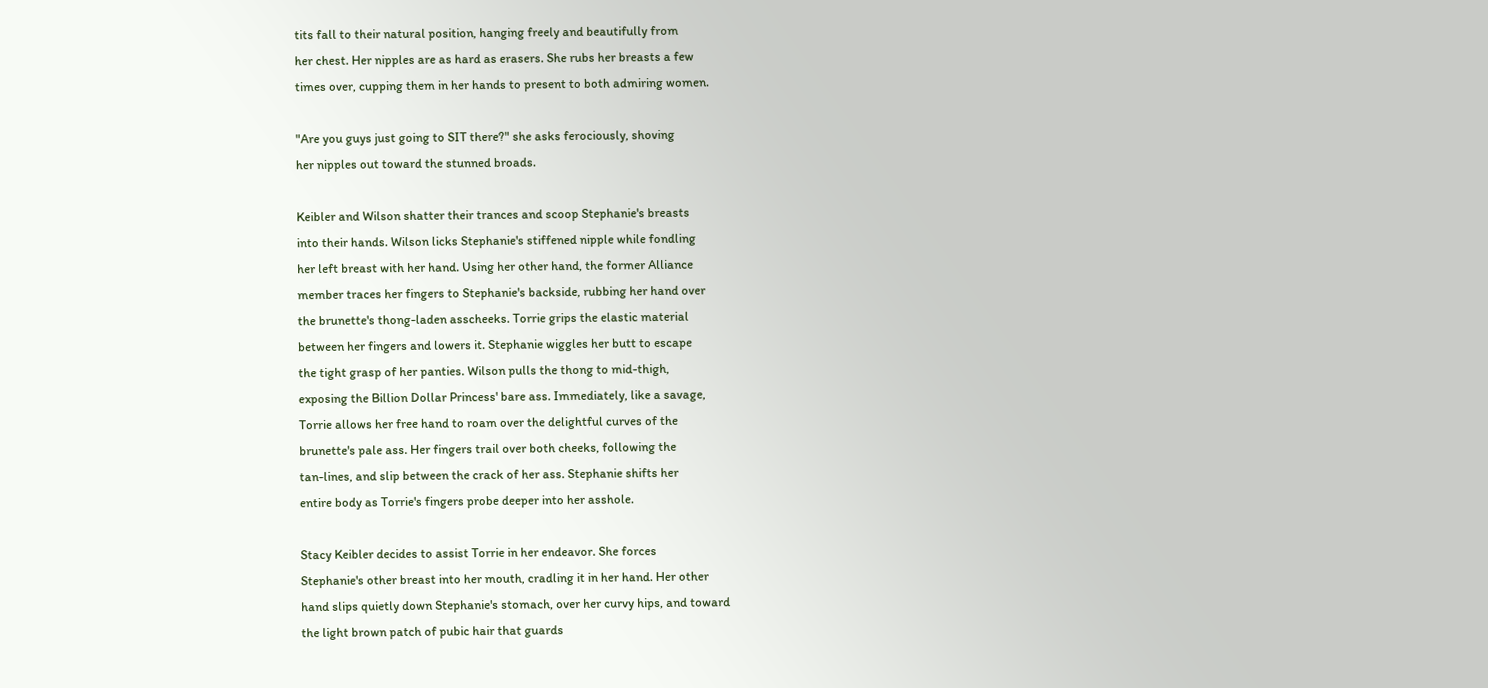tits fall to their natural position, hanging freely and beautifully from
her chest. Her nipples are as hard as erasers. She rubs her breasts a few
times over, cupping them in her hands to present to both admiring women.

"Are you guys just going to SIT there?" she asks ferociously, shoving
her nipples out toward the stunned broads.

Keibler and Wilson shatter their trances and scoop Stephanie's breasts
into their hands. Wilson licks Stephanie's stiffened nipple while fondling
her left breast with her hand. Using her other hand, the former Alliance
member traces her fingers to Stephanie's backside, rubbing her hand over
the brunette's thong-laden asscheeks. Torrie grips the elastic material
between her fingers and lowers it. Stephanie wiggles her butt to escape
the tight grasp of her panties. Wilson pulls the thong to mid-thigh,
exposing the Billion Dollar Princess' bare ass. Immediately, like a savage,
Torrie allows her free hand to roam over the delightful curves of the
brunette's pale ass. Her fingers trail over both cheeks, following the
tan-lines, and slip between the crack of her ass. Stephanie shifts her
entire body as Torrie's fingers probe deeper into her asshole.

Stacy Keibler decides to assist Torrie in her endeavor. She forces
Stephanie's other breast into her mouth, cradling it in her hand. Her other
hand slips quietly down Stephanie's stomach, over her curvy hips, and toward
the light brown patch of pubic hair that guards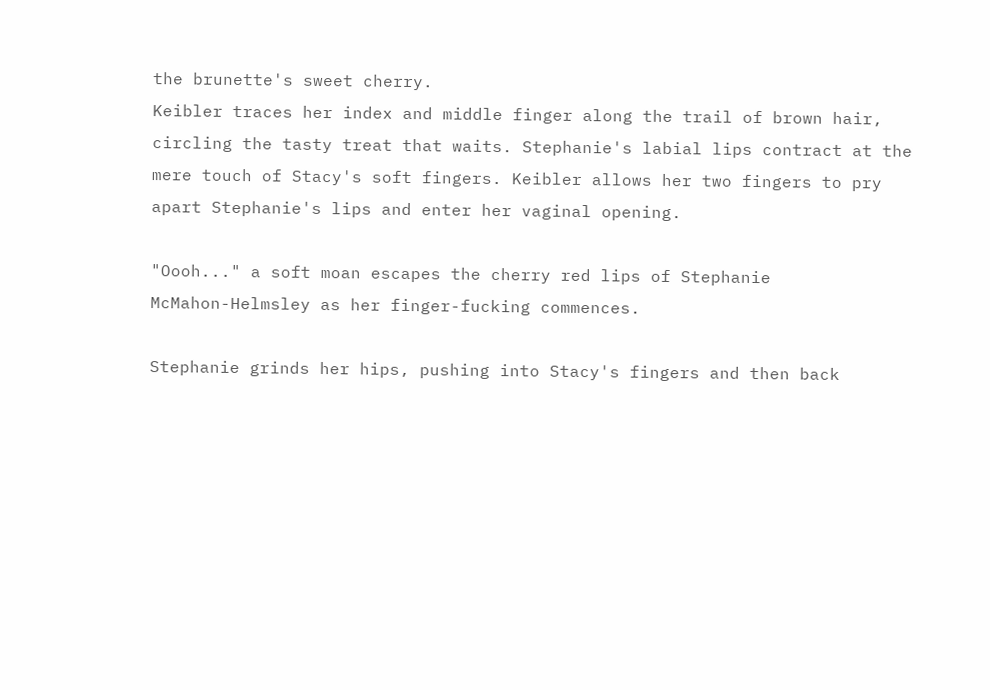the brunette's sweet cherry.
Keibler traces her index and middle finger along the trail of brown hair,
circling the tasty treat that waits. Stephanie's labial lips contract at the
mere touch of Stacy's soft fingers. Keibler allows her two fingers to pry
apart Stephanie's lips and enter her vaginal opening.

"Oooh..." a soft moan escapes the cherry red lips of Stephanie
McMahon-Helmsley as her finger-fucking commences.

Stephanie grinds her hips, pushing into Stacy's fingers and then back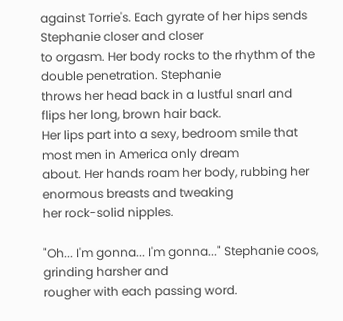against Torrie's. Each gyrate of her hips sends Stephanie closer and closer
to orgasm. Her body rocks to the rhythm of the double penetration. Stephanie
throws her head back in a lustful snarl and flips her long, brown hair back.
Her lips part into a sexy, bedroom smile that most men in America only dream
about. Her hands roam her body, rubbing her enormous breasts and tweaking
her rock-solid nipples.

"Oh... I'm gonna... I'm gonna..." Stephanie coos, grinding harsher and
rougher with each passing word.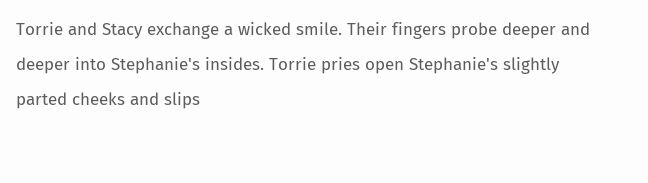Torrie and Stacy exchange a wicked smile. Their fingers probe deeper and
deeper into Stephanie's insides. Torrie pries open Stephanie's slightly
parted cheeks and slips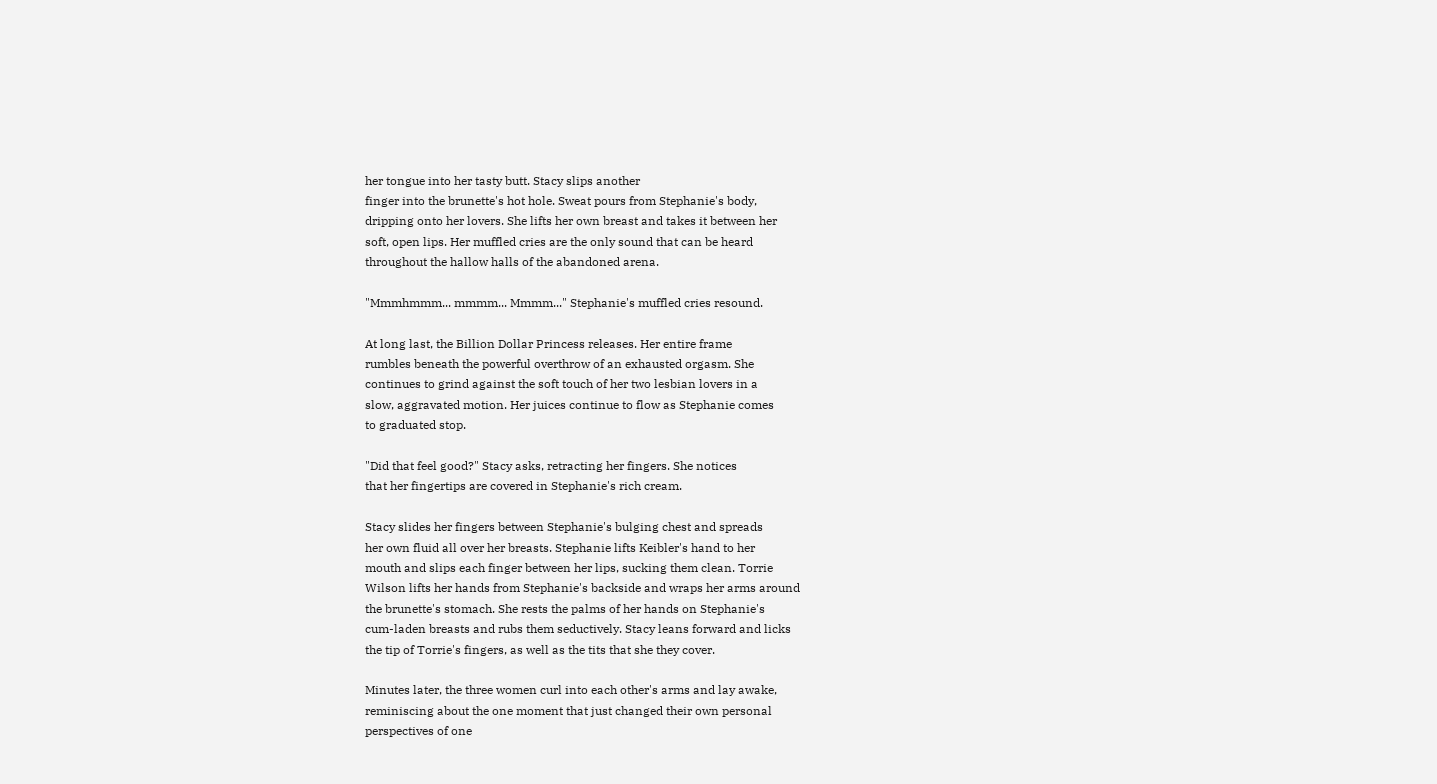her tongue into her tasty butt. Stacy slips another
finger into the brunette's hot hole. Sweat pours from Stephanie's body,
dripping onto her lovers. She lifts her own breast and takes it between her
soft, open lips. Her muffled cries are the only sound that can be heard
throughout the hallow halls of the abandoned arena.

"Mmmhmmm... mmmm... Mmmm..." Stephanie's muffled cries resound.

At long last, the Billion Dollar Princess releases. Her entire frame
rumbles beneath the powerful overthrow of an exhausted orgasm. She
continues to grind against the soft touch of her two lesbian lovers in a
slow, aggravated motion. Her juices continue to flow as Stephanie comes
to graduated stop.

"Did that feel good?" Stacy asks, retracting her fingers. She notices
that her fingertips are covered in Stephanie's rich cream.

Stacy slides her fingers between Stephanie's bulging chest and spreads
her own fluid all over her breasts. Stephanie lifts Keibler's hand to her
mouth and slips each finger between her lips, sucking them clean. Torrie
Wilson lifts her hands from Stephanie's backside and wraps her arms around
the brunette's stomach. She rests the palms of her hands on Stephanie's
cum-laden breasts and rubs them seductively. Stacy leans forward and licks
the tip of Torrie's fingers, as well as the tits that she they cover.

Minutes later, the three women curl into each other's arms and lay awake,
reminiscing about the one moment that just changed their own personal
perspectives of one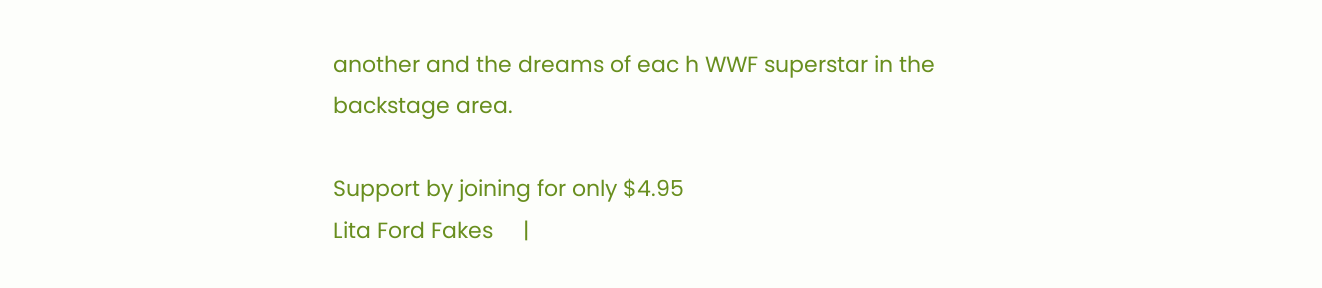another and the dreams of eac h WWF superstar in the
backstage area.

Support by joining for only $4.95
Lita Ford Fakes     |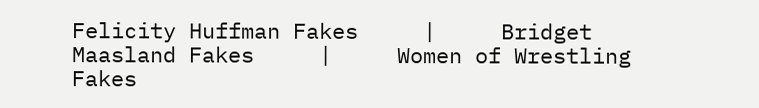Felicity Huffman Fakes     |     Bridget Maasland Fakes     |     Women of Wrestling Fakes